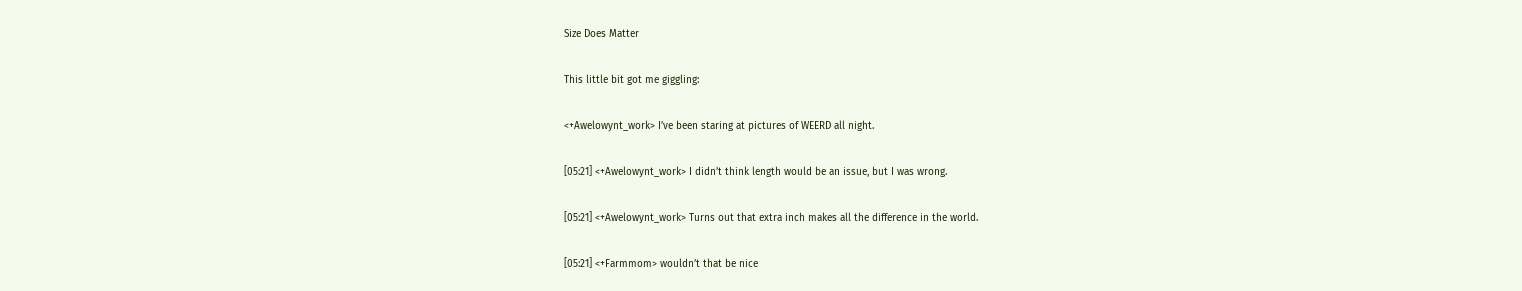Size Does Matter

This little bit got me giggling:

<+Awelowynt_work> I’ve been staring at pictures of WEERD all night.

[05:21] <+Awelowynt_work> I didn’t think length would be an issue, but I was wrong.

[05:21] <+Awelowynt_work> Turns out that extra inch makes all the difference in the world.

[05:21] <+Farmmom> wouldn’t that be nice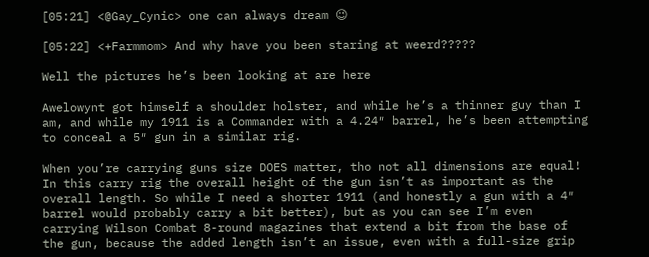[05:21] <@Gay_Cynic> one can always dream 😉

[05:22] <+Farmmom> And why have you been staring at weerd?????

Well the pictures he’s been looking at are here

Awelowynt got himself a shoulder holster, and while he’s a thinner guy than I am, and while my 1911 is a Commander with a 4.24″ barrel, he’s been attempting to conceal a 5″ gun in a similar rig.

When you’re carrying guns size DOES matter, tho not all dimensions are equal! In this carry rig the overall height of the gun isn’t as important as the overall length. So while I need a shorter 1911 (and honestly a gun with a 4″ barrel would probably carry a bit better), but as you can see I’m even carrying Wilson Combat 8-round magazines that extend a bit from the base of the gun, because the added length isn’t an issue, even with a full-size grip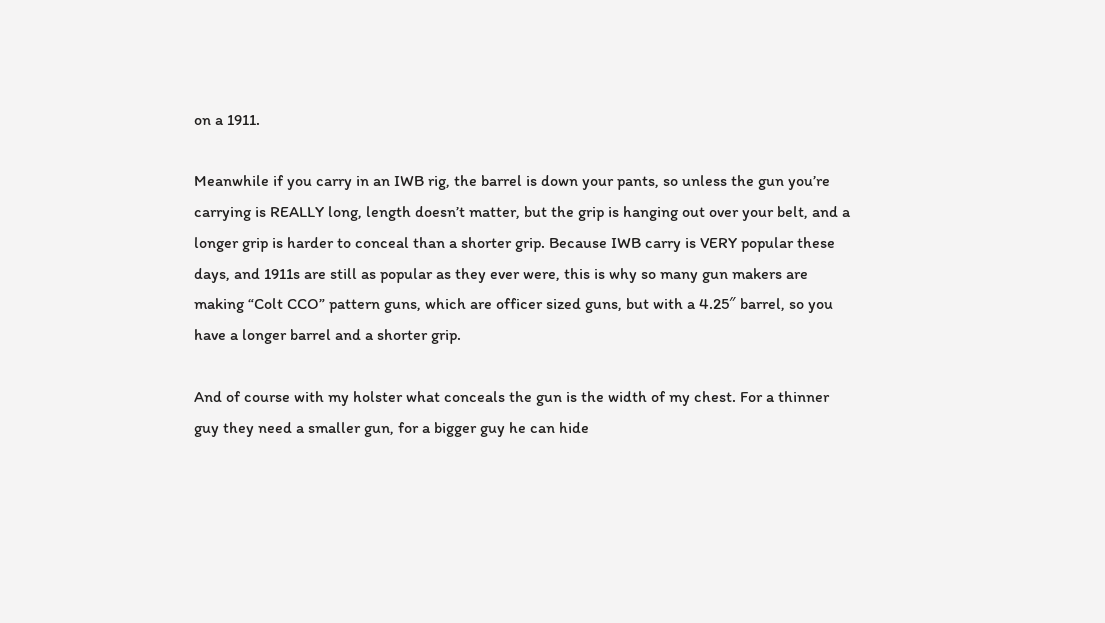on a 1911.

Meanwhile if you carry in an IWB rig, the barrel is down your pants, so unless the gun you’re carrying is REALLY long, length doesn’t matter, but the grip is hanging out over your belt, and a longer grip is harder to conceal than a shorter grip. Because IWB carry is VERY popular these days, and 1911s are still as popular as they ever were, this is why so many gun makers are making “Colt CCO” pattern guns, which are officer sized guns, but with a 4.25″ barrel, so you have a longer barrel and a shorter grip.

And of course with my holster what conceals the gun is the width of my chest. For a thinner guy they need a smaller gun, for a bigger guy he can hide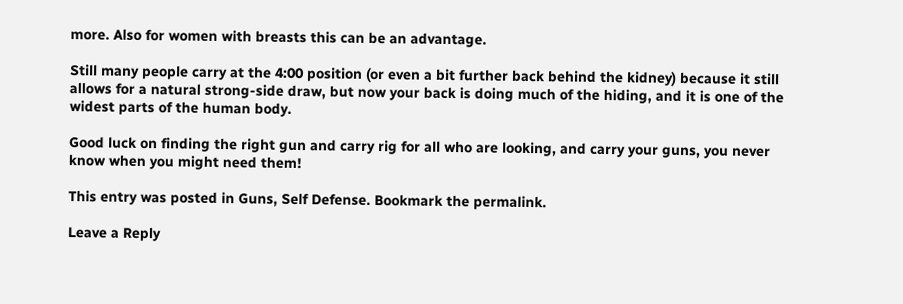more. Also for women with breasts this can be an advantage.

Still many people carry at the 4:00 position (or even a bit further back behind the kidney) because it still allows for a natural strong-side draw, but now your back is doing much of the hiding, and it is one of the widest parts of the human body.

Good luck on finding the right gun and carry rig for all who are looking, and carry your guns, you never know when you might need them!

This entry was posted in Guns, Self Defense. Bookmark the permalink.

Leave a Reply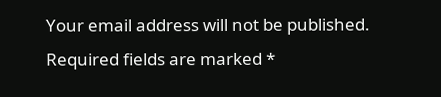Your email address will not be published. Required fields are marked *